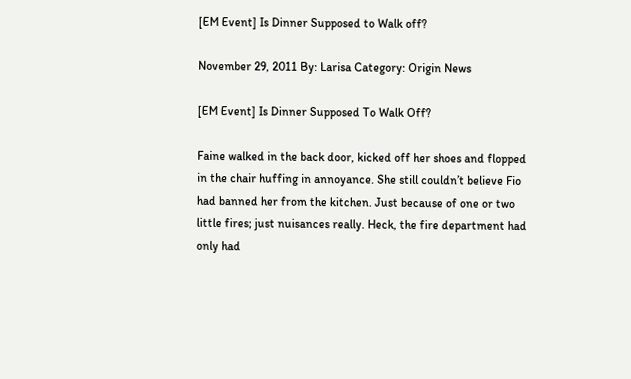[EM Event] Is Dinner Supposed to Walk off?

November 29, 2011 By: Larisa Category: Origin News

[EM Event] Is Dinner Supposed To Walk Off?

Faine walked in the back door, kicked off her shoes and flopped in the chair huffing in annoyance. She still couldn’t believe Fio had banned her from the kitchen. Just because of one or two little fires; just nuisances really. Heck, the fire department had only had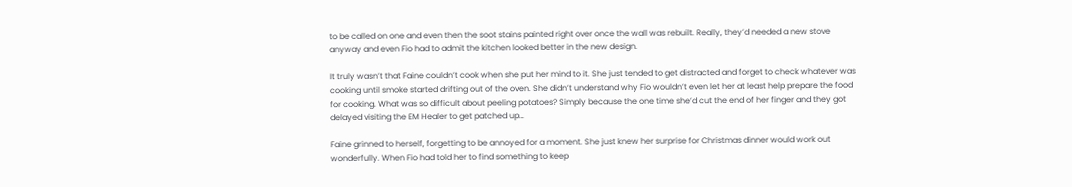to be called on one and even then the soot stains painted right over once the wall was rebuilt. Really, they’d needed a new stove anyway and even Fio had to admit the kitchen looked better in the new design.

It truly wasn’t that Faine couldn’t cook when she put her mind to it. She just tended to get distracted and forget to check whatever was cooking until smoke started drifting out of the oven. She didn’t understand why Fio wouldn’t even let her at least help prepare the food for cooking. What was so difficult about peeling potatoes? Simply because the one time she’d cut the end of her finger and they got delayed visiting the EM Healer to get patched up…

Faine grinned to herself, forgetting to be annoyed for a moment. She just knew her surprise for Christmas dinner would work out wonderfully. When Fio had told her to find something to keep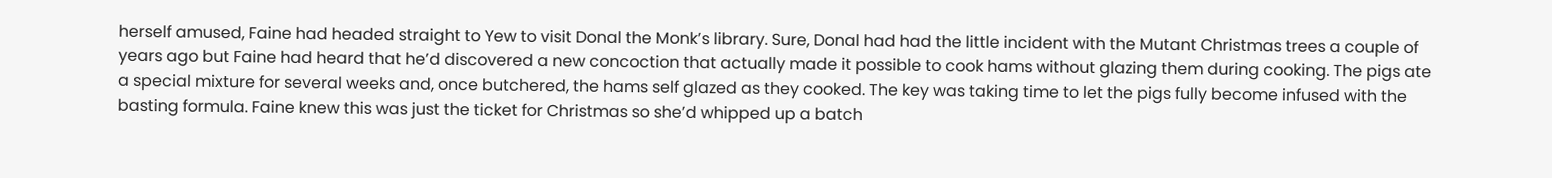herself amused, Faine had headed straight to Yew to visit Donal the Monk’s library. Sure, Donal had had the little incident with the Mutant Christmas trees a couple of years ago but Faine had heard that he’d discovered a new concoction that actually made it possible to cook hams without glazing them during cooking. The pigs ate a special mixture for several weeks and, once butchered, the hams self glazed as they cooked. The key was taking time to let the pigs fully become infused with the basting formula. Faine knew this was just the ticket for Christmas so she’d whipped up a batch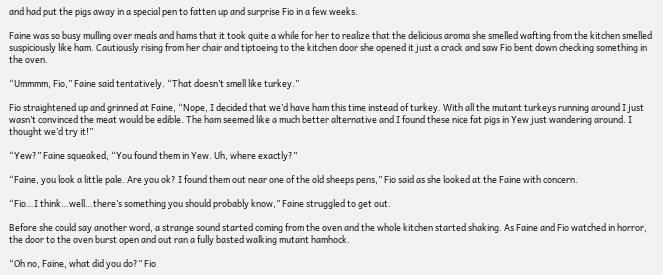and had put the pigs away in a special pen to fatten up and surprise Fio in a few weeks.

Faine was so busy mulling over meals and hams that it took quite a while for her to realize that the delicious aroma she smelled wafting from the kitchen smelled suspiciously like ham. Cautiously rising from her chair and tiptoeing to the kitchen door she opened it just a crack and saw Fio bent down checking something in the oven.

“Ummmm, Fio,” Faine said tentatively. “That doesn’t smell like turkey.”

Fio straightened up and grinned at Faine, “Nope, I decided that we’d have ham this time instead of turkey. With all the mutant turkeys running around I just wasn’t convinced the meat would be edible. The ham seemed like a much better alternative and I found these nice fat pigs in Yew just wandering around. I thought we’d try it!”

“Yew?” Faine squeaked, “You found them in Yew. Uh, where exactly?”

“Faine, you look a little pale. Are you ok? I found them out near one of the old sheeps pens,” Fio said as she looked at the Faine with concern.

“Fio…I think…well…there’s something you should probably know,” Faine struggled to get out.

Before she could say another word, a strange sound started coming from the oven and the whole kitchen started shaking. As Faine and Fio watched in horror, the door to the oven burst open and out ran a fully basted walking mutant hamhock.

“Oh no, Faine, what did you do?” Fio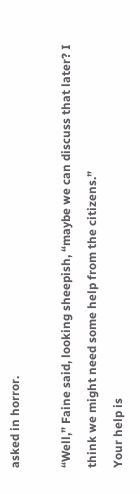asked in horror.

“Well,” Faine said, looking sheepish, “maybe we can discuss that later? I think we might need some help from the citizens.”
Your help is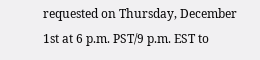requested on Thursday, December 1st at 6 p.m. PST/9 p.m. EST to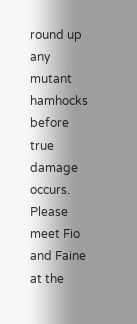round up any mutant hamhocks before true damage occurs. Please meet Fio and Faine at the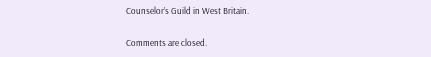Counselor’s Guild in West Britain.

Comments are closed.